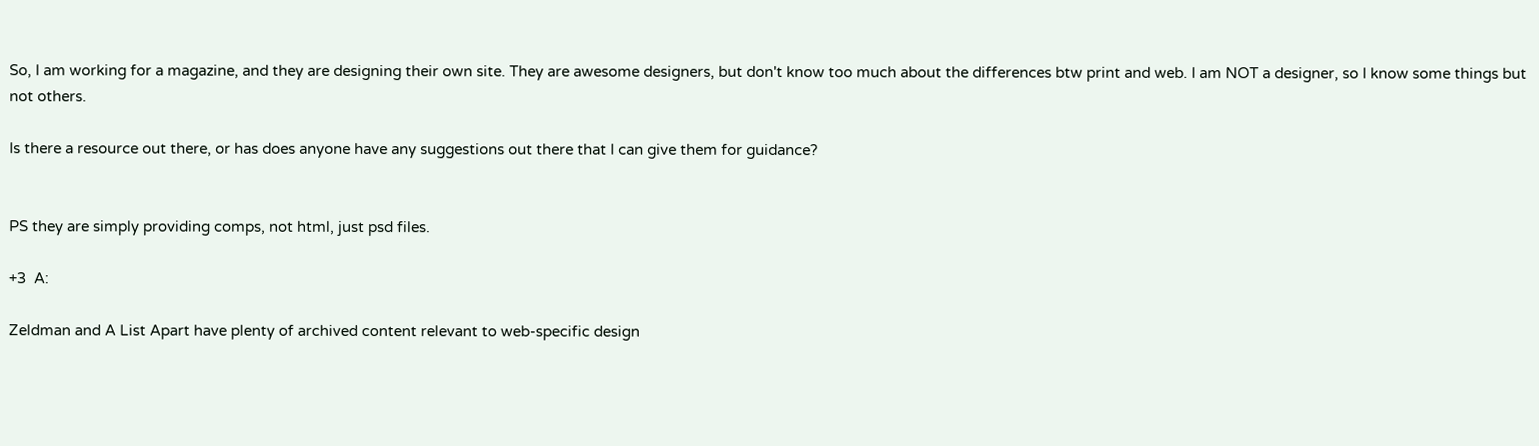So, I am working for a magazine, and they are designing their own site. They are awesome designers, but don't know too much about the differences btw print and web. I am NOT a designer, so I know some things but not others.

Is there a resource out there, or has does anyone have any suggestions out there that I can give them for guidance?


PS they are simply providing comps, not html, just psd files.

+3  A:

Zeldman and A List Apart have plenty of archived content relevant to web-specific design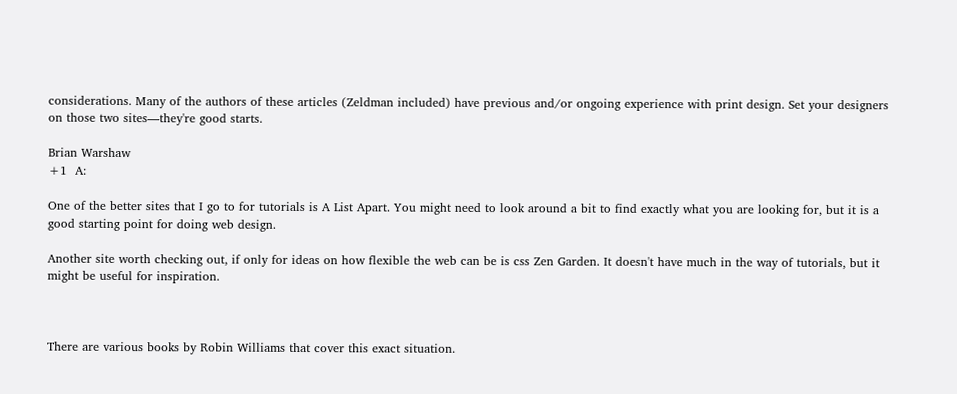considerations. Many of the authors of these articles (Zeldman included) have previous and/or ongoing experience with print design. Set your designers on those two sites—they're good starts.

Brian Warshaw
+1  A:

One of the better sites that I go to for tutorials is A List Apart. You might need to look around a bit to find exactly what you are looking for, but it is a good starting point for doing web design.

Another site worth checking out, if only for ideas on how flexible the web can be is css Zen Garden. It doesn't have much in the way of tutorials, but it might be useful for inspiration.



There are various books by Robin Williams that cover this exact situation.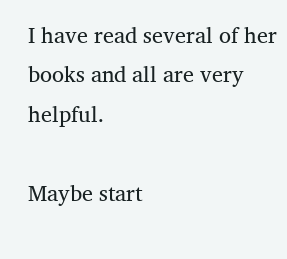I have read several of her books and all are very helpful.

Maybe start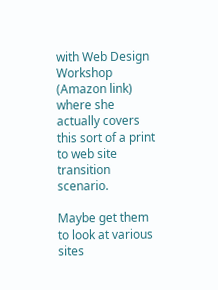with Web Design Workshop (Amazon link) where she actually covers this sort of a print to web site transition scenario.

Maybe get them to look at various sites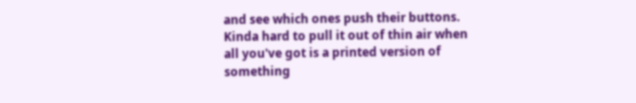and see which ones push their buttons. Kinda hard to pull it out of thin air when all you've got is a printed version of something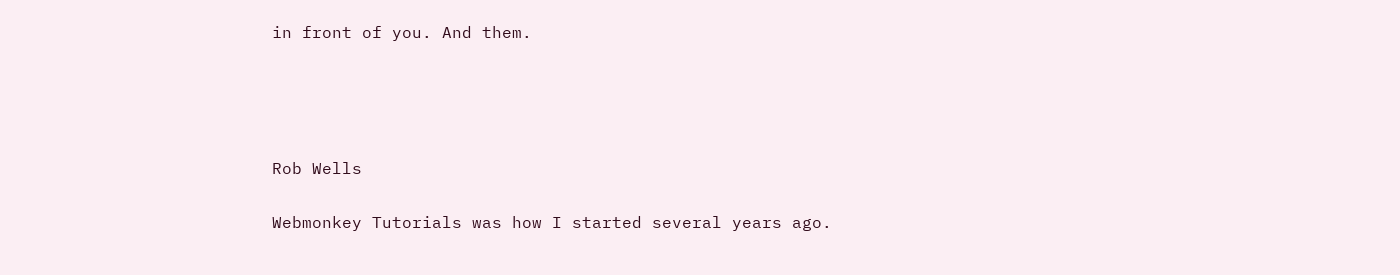in front of you. And them.




Rob Wells

Webmonkey Tutorials was how I started several years ago.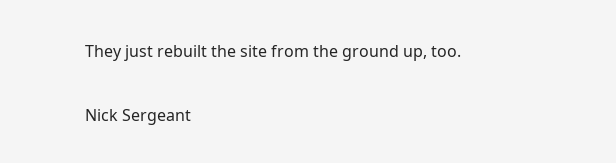They just rebuilt the site from the ground up, too.

Nick Sergeant